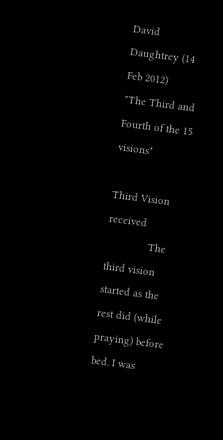David Daughtrey (14 Feb 2012)
"The Third and Fourth of the 15 visions"

Third Vision received
              The third vision started as the rest did (while praying) before bed. I was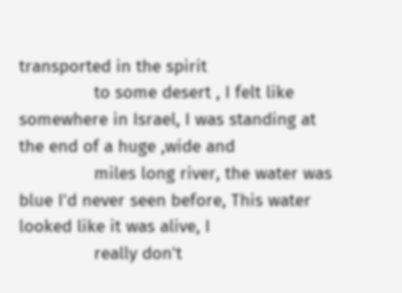transported in the spirit
               to some desert , I felt like somewhere in Israel, I was standing at the end of a huge ,wide and
               miles long river, the water was blue I'd never seen before, This water looked like it was alive, I
               really don't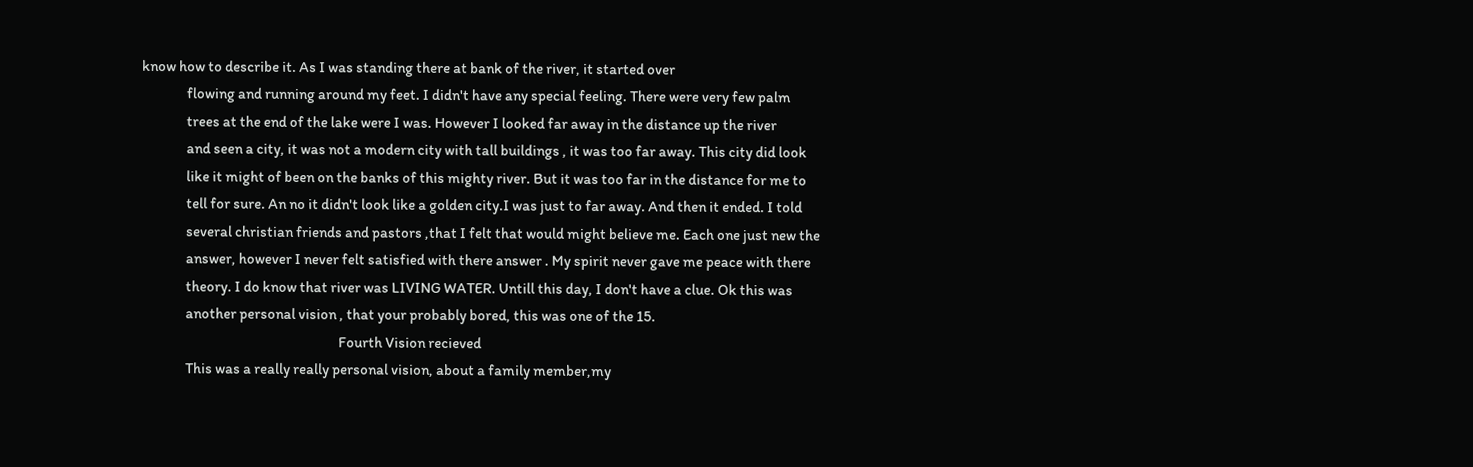know how to describe it. As I was standing there at bank of the river, it started over
               flowing and running around my feet. I didn't have any special feeling. There were very few palm
               trees at the end of the lake were I was. However I looked far away in the distance up the river
               and seen a city, it was not a modern city with tall buildings , it was too far away. This city did look
               like it might of been on the banks of this mighty river. But it was too far in the distance for me to
               tell for sure. An no it didn't look like a golden city.I was just to far away. And then it ended. I told
               several christian friends and pastors ,that I felt that would might believe me. Each one just new the
               answer, however I never felt satisfied with there answer . My spirit never gave me peace with there
               theory. I do know that river was LIVING WATER. Untill this day, I don't have a clue. Ok this was
               another personal vision , that your probably bored, this was one of the 15.
                                                                  Fourth Vision recieved
               This was a really really personal vision, about a family member,my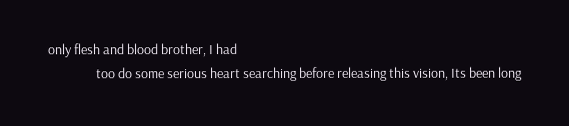only flesh and blood brother, I had
                too do some serious heart searching before releasing this vision, Its been long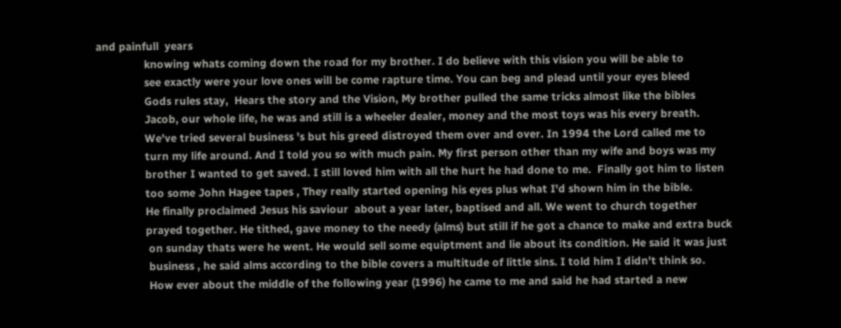and painfull  years
                knowing whats coming down the road for my brother. I do believe with this vision you will be able to
                see exactly were your love ones will be come rapture time. You can beg and plead until your eyes bleed
                Gods rules stay,  Hears the story and the Vision, My brother pulled the same tricks almost like the bibles
                Jacob, our whole life, he was and still is a wheeler dealer, money and the most toys was his every breath.
                We've tried several business 's but his greed distroyed them over and over. In 1994 the Lord called me to
                turn my life around. And I told you so with much pain. My first person other than my wife and boys was my
                brother I wanted to get saved. I still loved him with all the hurt he had done to me.  Finally got him to listen
                too some John Hagee tapes , They really started opening his eyes plus what I'd shown him in the bible.
                He finally proclaimed Jesus his saviour  about a year later, baptised and all. We went to church together
                prayed together. He tithed, gave money to the needy (alms) but still if he got a chance to make and extra buck
                 on sunday thats were he went. He would sell some equiptment and lie about its condition. He said it was just
                 business , he said alms according to the bible covers a multitude of little sins. I told him I didn't think so.
                 How ever about the middle of the following year (1996) he came to me and said he had started a new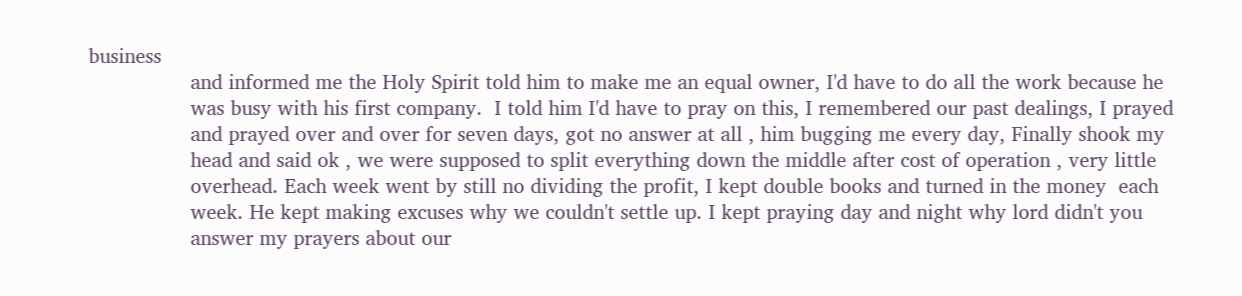business
                 and informed me the Holy Spirit told him to make me an equal owner, I'd have to do all the work because he
                 was busy with his first company.  I told him I'd have to pray on this, I remembered our past dealings, I prayed
                 and prayed over and over for seven days, got no answer at all , him bugging me every day, Finally shook my
                 head and said ok , we were supposed to split everything down the middle after cost of operation , very little
                 overhead. Each week went by still no dividing the profit, I kept double books and turned in the money  each
                 week. He kept making excuses why we couldn't settle up. I kept praying day and night why lord didn't you
                 answer my prayers about our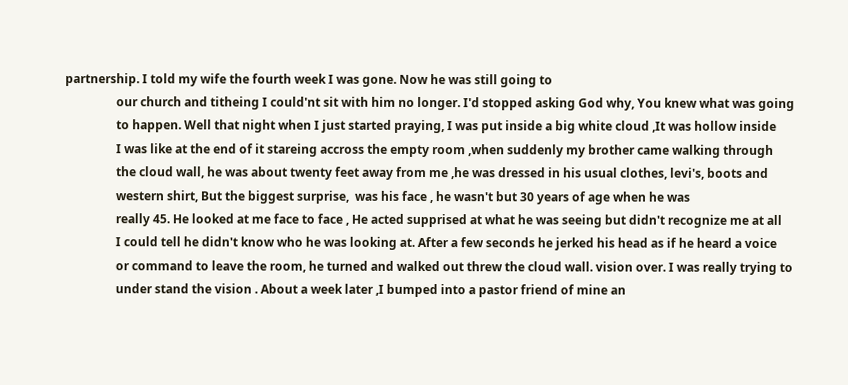partnership. I told my wife the fourth week I was gone. Now he was still going to
                 our church and titheing I could'nt sit with him no longer. I'd stopped asking God why, You knew what was going
                 to happen. Well that night when I just started praying, I was put inside a big white cloud ,It was hollow inside
                 I was like at the end of it stareing accross the empty room ,when suddenly my brother came walking through
                 the cloud wall, he was about twenty feet away from me ,he was dressed in his usual clothes, levi's, boots and
                 western shirt, But the biggest surprise,  was his face , he wasn't but 30 years of age when he was
                 really 45. He looked at me face to face , He acted supprised at what he was seeing but didn't recognize me at all
                 I could tell he didn't know who he was looking at. After a few seconds he jerked his head as if he heard a voice
                 or command to leave the room, he turned and walked out threw the cloud wall. vision over. I was really trying to
                 under stand the vision . About a week later ,I bumped into a pastor friend of mine an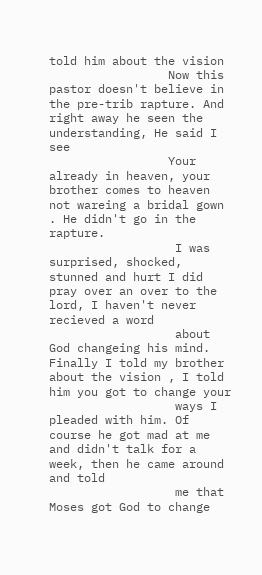told him about the vision
                 Now this pastor doesn't believe in the pre-trib rapture. And right away he seen the understanding, He said I see
                 Your already in heaven, your brother comes to heaven not wareing a bridal gown . He didn't go in the rapture.
                  I was surprised, shocked, stunned and hurt I did pray over an over to the lord, I haven't never recieved a word
                  about God changeing his mind. Finally I told my brother about the vision , I told him you got to change your
                  ways I pleaded with him. Of course he got mad at me and didn't talk for a week, then he came around and told
                  me that Moses got God to change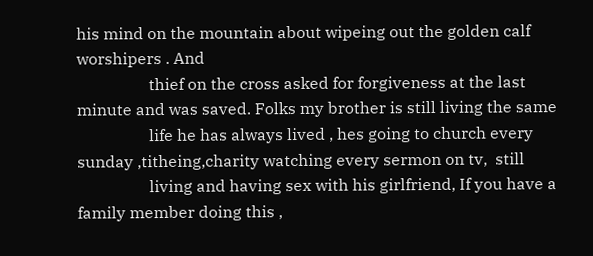his mind on the mountain about wipeing out the golden calf worshipers . And
                  thief on the cross asked for forgiveness at the last minute and was saved. Folks my brother is still living the same
                  life he has always lived , hes going to church every sunday ,titheing,charity watching every sermon on tv,  still
                  living and having sex with his girlfriend, If you have a family member doing this ,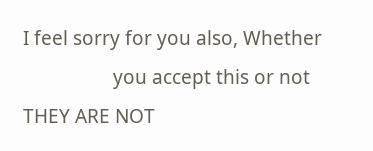I feel sorry for you also, Whether
                  you accept this or not THEY ARE NOT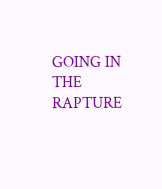GOING IN THE RAPTURE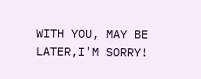WITH YOU, MAY BE LATER,I'M SORRY!